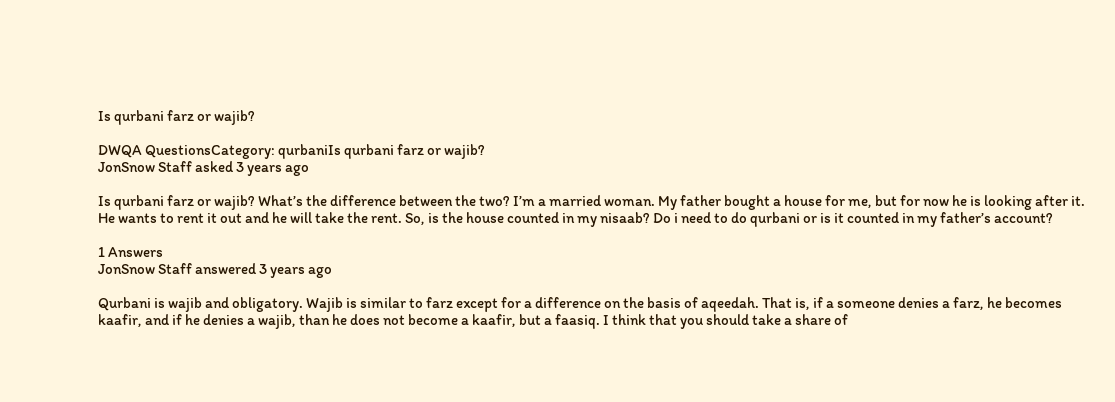Is qurbani farz or wajib?

DWQA QuestionsCategory: qurbaniIs qurbani farz or wajib?
JonSnow Staff asked 3 years ago

Is qurbani farz or wajib? What’s the difference between the two? I’m a married woman. My father bought a house for me, but for now he is looking after it. He wants to rent it out and he will take the rent. So, is the house counted in my nisaab? Do i need to do qurbani or is it counted in my father’s account?

1 Answers
JonSnow Staff answered 3 years ago

Qurbani is wajib and obligatory. Wajib is similar to farz except for a difference on the basis of aqeedah. That is, if a someone denies a farz, he becomes kaafir, and if he denies a wajib, than he does not become a kaafir, but a faasiq. I think that you should take a share of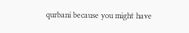qurbani because you might have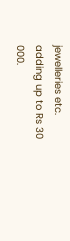jewelleries etc. adding up to Rs 30 000.